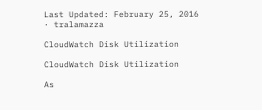Last Updated: February 25, 2016
· tralamazza

CloudWatch Disk Utilization

CloudWatch Disk Utilization

As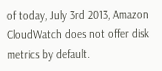of today, July 3rd 2013, Amazon CloudWatch does not offer disk metrics by default.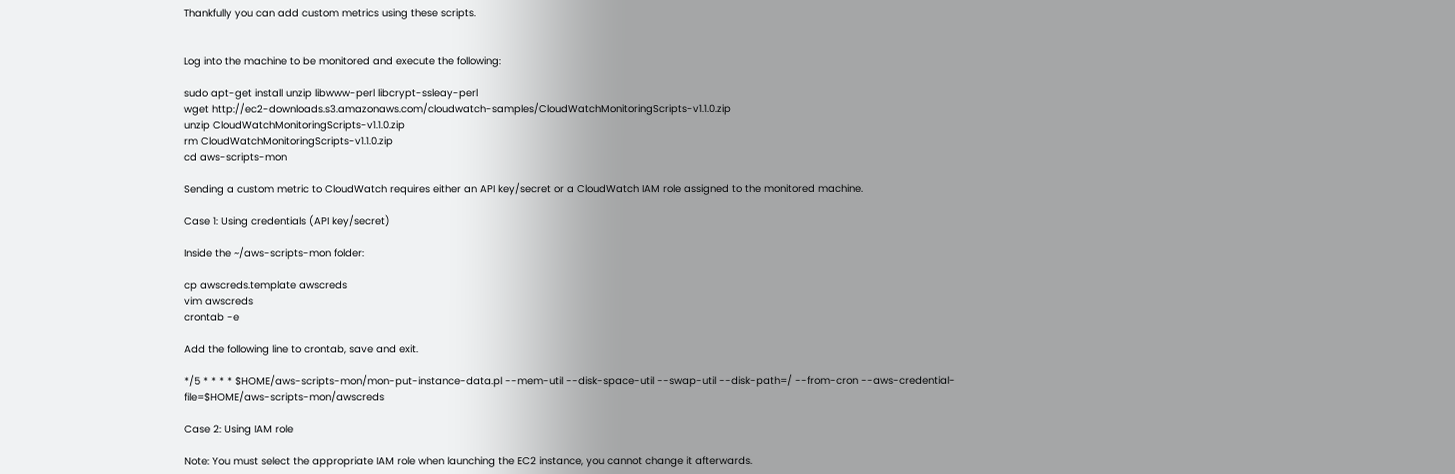Thankfully you can add custom metrics using these scripts.


Log into the machine to be monitored and execute the following:

sudo apt-get install unzip libwww-perl libcrypt-ssleay-perl
wget http://ec2-downloads.s3.amazonaws.com/cloudwatch-samples/CloudWatchMonitoringScripts-v1.1.0.zip
unzip CloudWatchMonitoringScripts-v1.1.0.zip
rm CloudWatchMonitoringScripts-v1.1.0.zip
cd aws-scripts-mon

Sending a custom metric to CloudWatch requires either an API key/secret or a CloudWatch IAM role assigned to the monitored machine.

Case 1: Using credentials (API key/secret)

Inside the ~/aws-scripts-mon folder:

cp awscreds.template awscreds
vim awscreds
crontab -e

Add the following line to crontab, save and exit.

*/5 * * * * $HOME/aws-scripts-mon/mon-put-instance-data.pl --mem-util --disk-space-util --swap-util --disk-path=/ --from-cron --aws-credential-file=$HOME/aws-scripts-mon/awscreds

Case 2: Using IAM role

Note: You must select the appropriate IAM role when launching the EC2 instance, you cannot change it afterwards.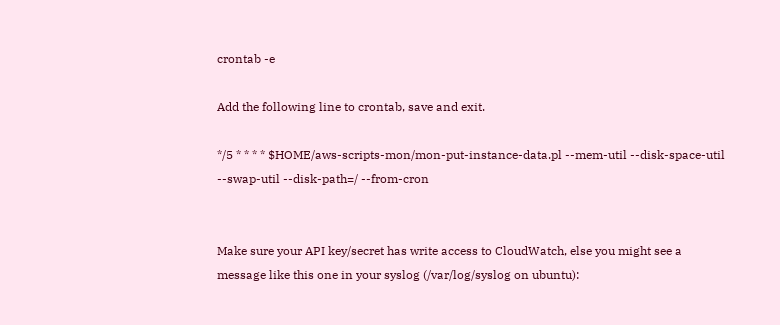crontab -e

Add the following line to crontab, save and exit.

*/5 * * * * $HOME/aws-scripts-mon/mon-put-instance-data.pl --mem-util --disk-space-util --swap-util --disk-path=/ --from-cron


Make sure your API key/secret has write access to CloudWatch, else you might see a message like this one in your syslog (/var/log/syslog on ubuntu):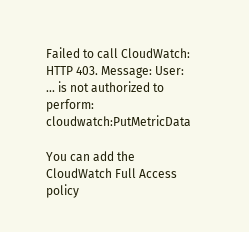Failed to call CloudWatch: HTTP 403. Message: User: ... is not authorized to perform: cloudwatch:PutMetricData

You can add the CloudWatch Full Access policy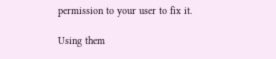permission to your user to fix it.

Using them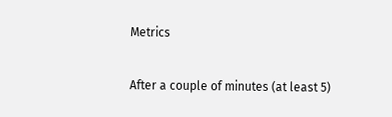Metrics

After a couple of minutes (at least 5)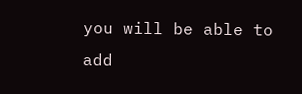you will be able to add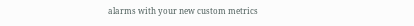alarms with your new custom metrics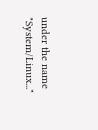under the name "System/Linux..."